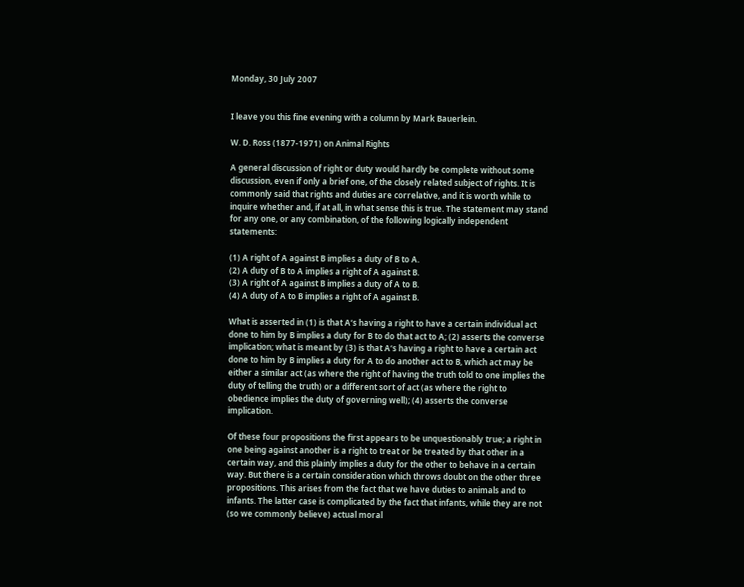Monday, 30 July 2007


I leave you this fine evening with a column by Mark Bauerlein.

W. D. Ross (1877-1971) on Animal Rights

A general discussion of right or duty would hardly be complete without some discussion, even if only a brief one, of the closely related subject of rights. It is commonly said that rights and duties are correlative, and it is worth while to inquire whether and, if at all, in what sense this is true. The statement may stand for any one, or any combination, of the following logically independent statements:

(1) A right of A against B implies a duty of B to A.
(2) A duty of B to A implies a right of A against B.
(3) A right of A against B implies a duty of A to B.
(4) A duty of A to B implies a right of A against B.

What is asserted in (1) is that A‘s having a right to have a certain individual act done to him by B implies a duty for B to do that act to A; (2) asserts the converse implication; what is meant by (3) is that A‘s having a right to have a certain act done to him by B implies a duty for A to do another act to B, which act may be either a similar act (as where the right of having the truth told to one implies the duty of telling the truth) or a different sort of act (as where the right to obedience implies the duty of governing well); (4) asserts the converse implication.

Of these four propositions the first appears to be unquestionably true; a right in one being against another is a right to treat or be treated by that other in a certain way, and this plainly implies a duty for the other to behave in a certain way. But there is a certain consideration which throws doubt on the other three propositions. This arises from the fact that we have duties to animals and to infants. The latter case is complicated by the fact that infants, while they are not (so we commonly believe) actual moral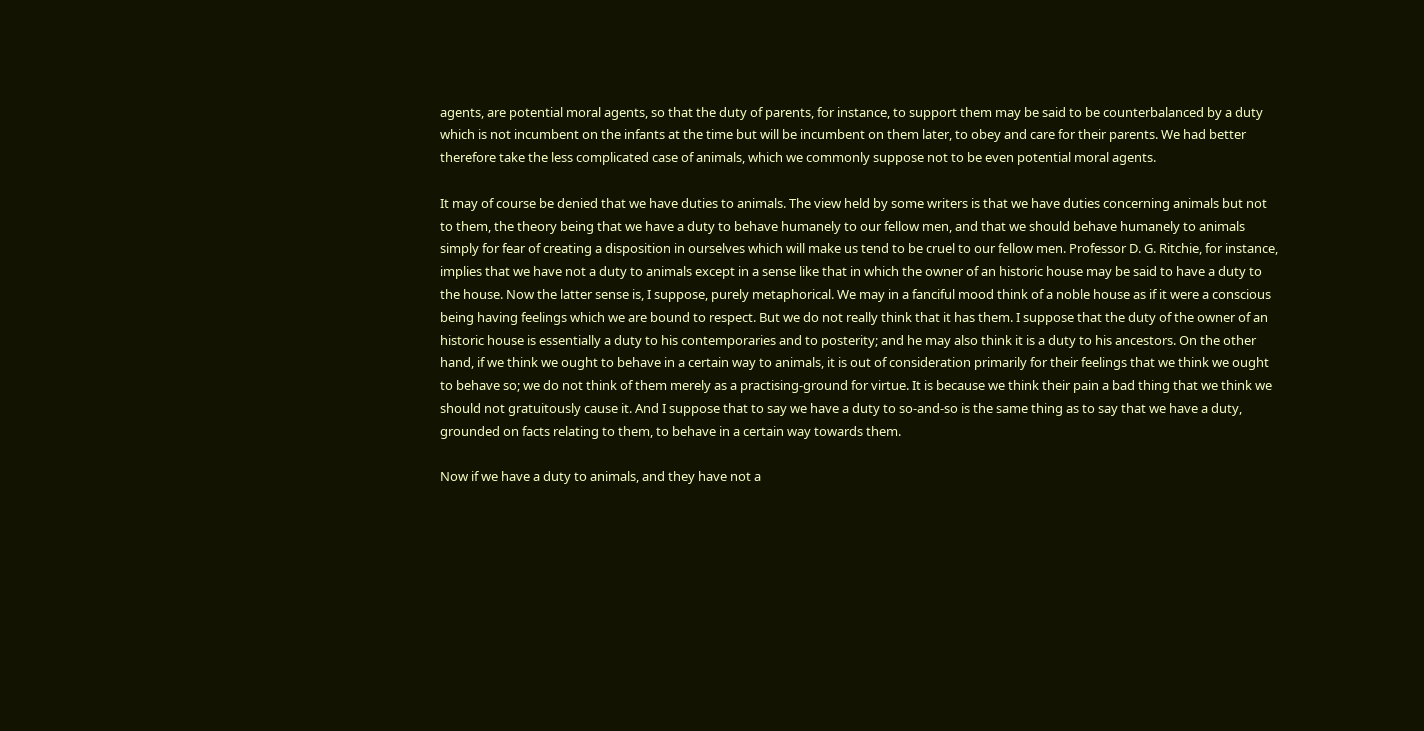agents, are potential moral agents, so that the duty of parents, for instance, to support them may be said to be counterbalanced by a duty which is not incumbent on the infants at the time but will be incumbent on them later, to obey and care for their parents. We had better therefore take the less complicated case of animals, which we commonly suppose not to be even potential moral agents.

It may of course be denied that we have duties to animals. The view held by some writers is that we have duties concerning animals but not to them, the theory being that we have a duty to behave humanely to our fellow men, and that we should behave humanely to animals simply for fear of creating a disposition in ourselves which will make us tend to be cruel to our fellow men. Professor D. G. Ritchie, for instance, implies that we have not a duty to animals except in a sense like that in which the owner of an historic house may be said to have a duty to the house. Now the latter sense is, I suppose, purely metaphorical. We may in a fanciful mood think of a noble house as if it were a conscious being having feelings which we are bound to respect. But we do not really think that it has them. I suppose that the duty of the owner of an historic house is essentially a duty to his contemporaries and to posterity; and he may also think it is a duty to his ancestors. On the other hand, if we think we ought to behave in a certain way to animals, it is out of consideration primarily for their feelings that we think we ought to behave so; we do not think of them merely as a practising-ground for virtue. It is because we think their pain a bad thing that we think we should not gratuitously cause it. And I suppose that to say we have a duty to so-and-so is the same thing as to say that we have a duty, grounded on facts relating to them, to behave in a certain way towards them.

Now if we have a duty to animals, and they have not a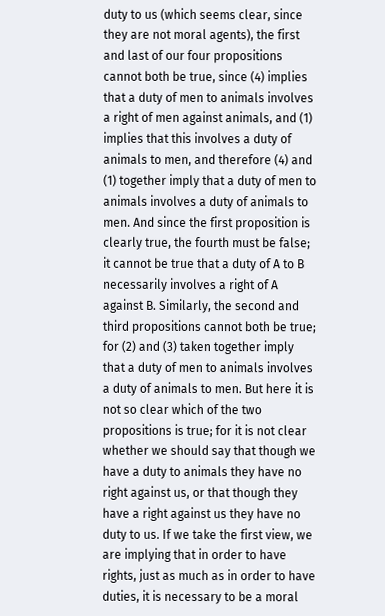duty to us (which seems clear, since they are not moral agents), the first and last of our four propositions cannot both be true, since (4) implies that a duty of men to animals involves a right of men against animals, and (1) implies that this involves a duty of animals to men, and therefore (4) and (1) together imply that a duty of men to animals involves a duty of animals to men. And since the first proposition is clearly true, the fourth must be false; it cannot be true that a duty of A to B necessarily involves a right of A against B. Similarly, the second and third propositions cannot both be true; for (2) and (3) taken together imply that a duty of men to animals involves a duty of animals to men. But here it is not so clear which of the two propositions is true; for it is not clear whether we should say that though we have a duty to animals they have no right against us, or that though they have a right against us they have no duty to us. If we take the first view, we are implying that in order to have rights, just as much as in order to have duties, it is necessary to be a moral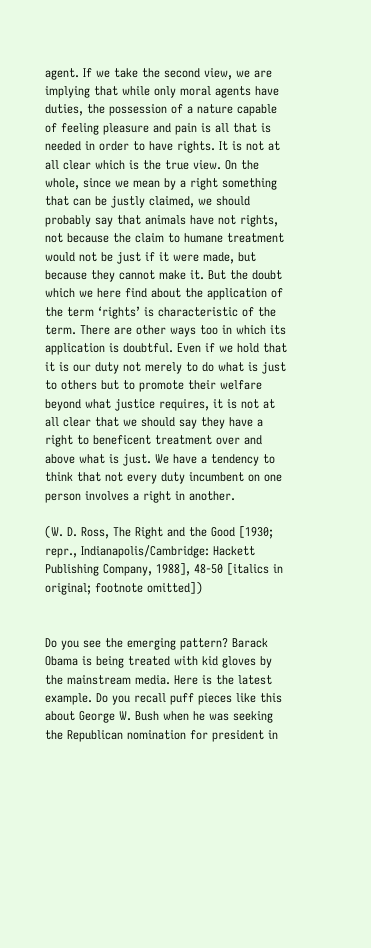agent. If we take the second view, we are implying that while only moral agents have duties, the possession of a nature capable of feeling pleasure and pain is all that is needed in order to have rights. It is not at all clear which is the true view. On the whole, since we mean by a right something that can be justly claimed, we should probably say that animals have not rights, not because the claim to humane treatment would not be just if it were made, but because they cannot make it. But the doubt which we here find about the application of the term ‘rights’ is characteristic of the term. There are other ways too in which its application is doubtful. Even if we hold that it is our duty not merely to do what is just to others but to promote their welfare beyond what justice requires, it is not at all clear that we should say they have a right to beneficent treatment over and above what is just. We have a tendency to think that not every duty incumbent on one person involves a right in another.

(W. D. Ross, The Right and the Good [1930; repr., Indianapolis/Cambridge: Hackett Publishing Company, 1988], 48-50 [italics in original; footnote omitted])


Do you see the emerging pattern? Barack Obama is being treated with kid gloves by the mainstream media. Here is the latest example. Do you recall puff pieces like this about George W. Bush when he was seeking the Republican nomination for president in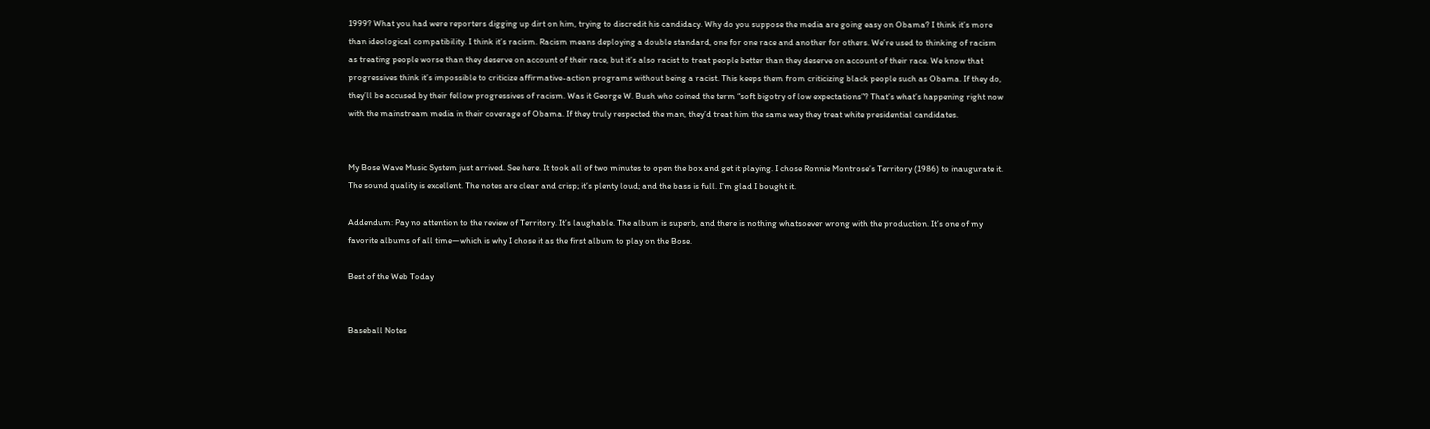1999? What you had were reporters digging up dirt on him, trying to discredit his candidacy. Why do you suppose the media are going easy on Obama? I think it’s more than ideological compatibility. I think it’s racism. Racism means deploying a double standard, one for one race and another for others. We’re used to thinking of racism as treating people worse than they deserve on account of their race, but it’s also racist to treat people better than they deserve on account of their race. We know that progressives think it’s impossible to criticize affirmative-action programs without being a racist. This keeps them from criticizing black people such as Obama. If they do, they’ll be accused by their fellow progressives of racism. Was it George W. Bush who coined the term “soft bigotry of low expectations”? That’s what’s happening right now with the mainstream media in their coverage of Obama. If they truly respected the man, they’d treat him the same way they treat white presidential candidates.


My Bose Wave Music System just arrived. See here. It took all of two minutes to open the box and get it playing. I chose Ronnie Montrose’s Territory (1986) to inaugurate it. The sound quality is excellent. The notes are clear and crisp; it’s plenty loud; and the bass is full. I’m glad I bought it.

Addendum: Pay no attention to the review of Territory. It’s laughable. The album is superb, and there is nothing whatsoever wrong with the production. It’s one of my favorite albums of all time—which is why I chose it as the first album to play on the Bose.

Best of the Web Today


Baseball Notes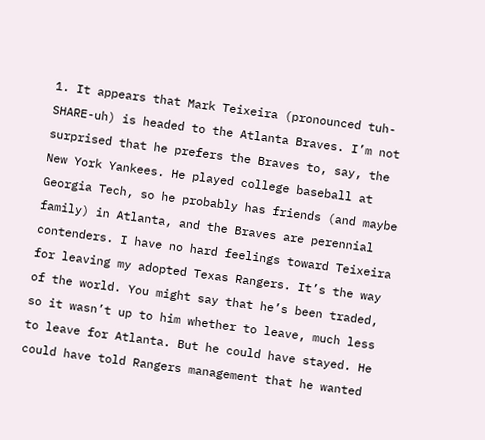1. It appears that Mark Teixeira (pronounced tuh-SHARE-uh) is headed to the Atlanta Braves. I’m not surprised that he prefers the Braves to, say, the New York Yankees. He played college baseball at Georgia Tech, so he probably has friends (and maybe family) in Atlanta, and the Braves are perennial contenders. I have no hard feelings toward Teixeira for leaving my adopted Texas Rangers. It’s the way of the world. You might say that he’s been traded, so it wasn’t up to him whether to leave, much less to leave for Atlanta. But he could have stayed. He could have told Rangers management that he wanted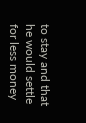to stay and that he would settle for less money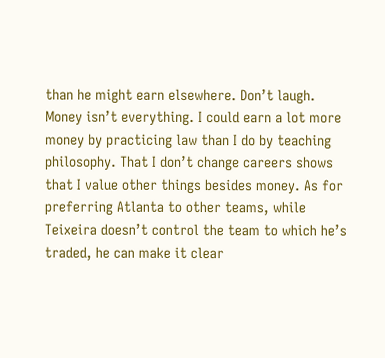than he might earn elsewhere. Don’t laugh. Money isn’t everything. I could earn a lot more money by practicing law than I do by teaching philosophy. That I don’t change careers shows that I value other things besides money. As for preferring Atlanta to other teams, while Teixeira doesn’t control the team to which he’s traded, he can make it clear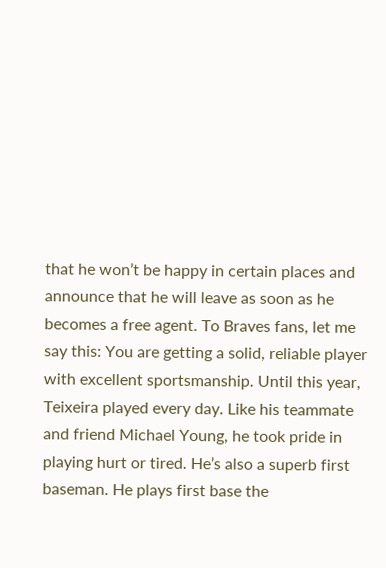that he won’t be happy in certain places and announce that he will leave as soon as he becomes a free agent. To Braves fans, let me say this: You are getting a solid, reliable player with excellent sportsmanship. Until this year, Teixeira played every day. Like his teammate and friend Michael Young, he took pride in playing hurt or tired. He’s also a superb first baseman. He plays first base the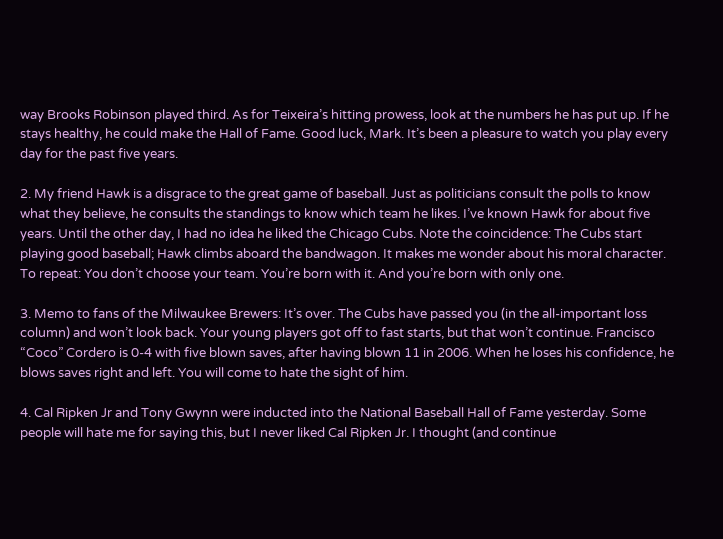way Brooks Robinson played third. As for Teixeira’s hitting prowess, look at the numbers he has put up. If he stays healthy, he could make the Hall of Fame. Good luck, Mark. It’s been a pleasure to watch you play every day for the past five years.

2. My friend Hawk is a disgrace to the great game of baseball. Just as politicians consult the polls to know what they believe, he consults the standings to know which team he likes. I’ve known Hawk for about five years. Until the other day, I had no idea he liked the Chicago Cubs. Note the coincidence: The Cubs start playing good baseball; Hawk climbs aboard the bandwagon. It makes me wonder about his moral character. To repeat: You don’t choose your team. You’re born with it. And you’re born with only one.

3. Memo to fans of the Milwaukee Brewers: It’s over. The Cubs have passed you (in the all-important loss column) and won’t look back. Your young players got off to fast starts, but that won’t continue. Francisco “Coco” Cordero is 0-4 with five blown saves, after having blown 11 in 2006. When he loses his confidence, he blows saves right and left. You will come to hate the sight of him.

4. Cal Ripken Jr and Tony Gwynn were inducted into the National Baseball Hall of Fame yesterday. Some people will hate me for saying this, but I never liked Cal Ripken Jr. I thought (and continue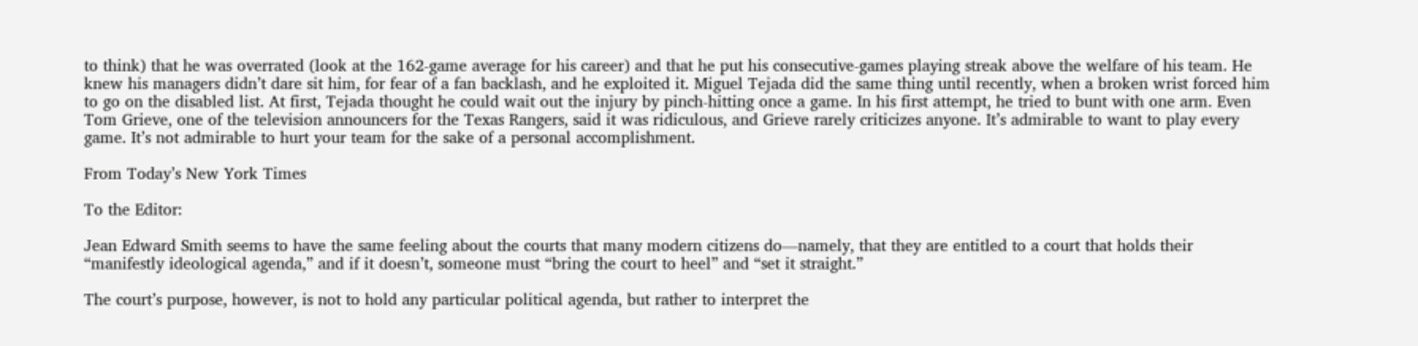to think) that he was overrated (look at the 162-game average for his career) and that he put his consecutive-games playing streak above the welfare of his team. He knew his managers didn’t dare sit him, for fear of a fan backlash, and he exploited it. Miguel Tejada did the same thing until recently, when a broken wrist forced him to go on the disabled list. At first, Tejada thought he could wait out the injury by pinch-hitting once a game. In his first attempt, he tried to bunt with one arm. Even Tom Grieve, one of the television announcers for the Texas Rangers, said it was ridiculous, and Grieve rarely criticizes anyone. It’s admirable to want to play every game. It’s not admirable to hurt your team for the sake of a personal accomplishment.

From Today’s New York Times

To the Editor:

Jean Edward Smith seems to have the same feeling about the courts that many modern citizens do—namely, that they are entitled to a court that holds their “manifestly ideological agenda,” and if it doesn’t, someone must “bring the court to heel” and “set it straight.”

The court’s purpose, however, is not to hold any particular political agenda, but rather to interpret the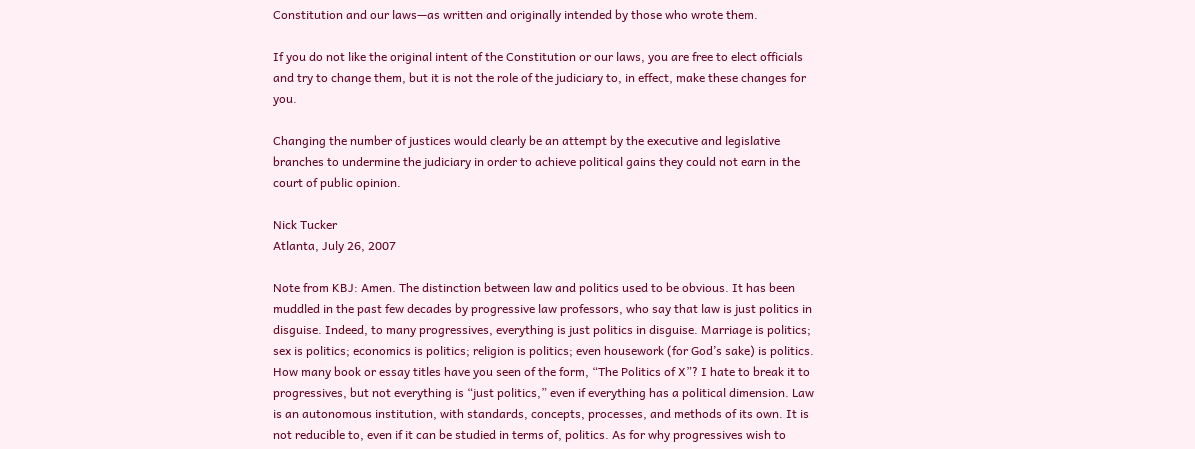Constitution and our laws—as written and originally intended by those who wrote them.

If you do not like the original intent of the Constitution or our laws, you are free to elect officials and try to change them, but it is not the role of the judiciary to, in effect, make these changes for you.

Changing the number of justices would clearly be an attempt by the executive and legislative branches to undermine the judiciary in order to achieve political gains they could not earn in the court of public opinion.

Nick Tucker
Atlanta, July 26, 2007

Note from KBJ: Amen. The distinction between law and politics used to be obvious. It has been muddled in the past few decades by progressive law professors, who say that law is just politics in disguise. Indeed, to many progressives, everything is just politics in disguise. Marriage is politics; sex is politics; economics is politics; religion is politics; even housework (for God’s sake) is politics. How many book or essay titles have you seen of the form, “The Politics of X”? I hate to break it to progressives, but not everything is “just politics,” even if everything has a political dimension. Law is an autonomous institution, with standards, concepts, processes, and methods of its own. It is not reducible to, even if it can be studied in terms of, politics. As for why progressives wish to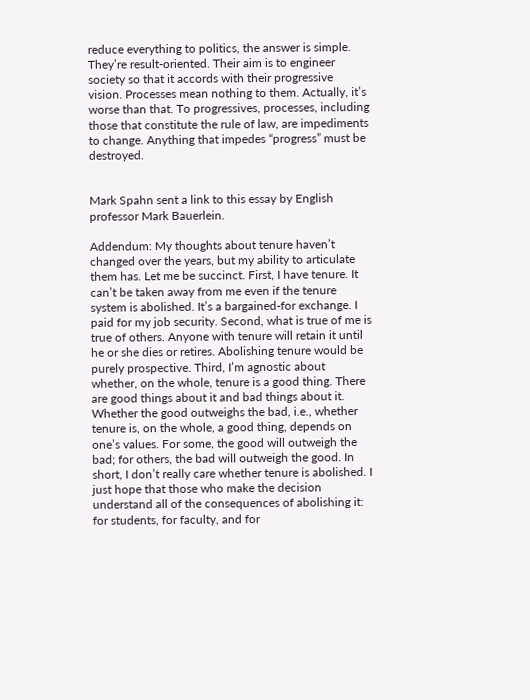reduce everything to politics, the answer is simple. They’re result-oriented. Their aim is to engineer society so that it accords with their progressive vision. Processes mean nothing to them. Actually, it’s worse than that. To progressives, processes, including those that constitute the rule of law, are impediments to change. Anything that impedes “progress” must be destroyed.


Mark Spahn sent a link to this essay by English professor Mark Bauerlein.

Addendum: My thoughts about tenure haven’t changed over the years, but my ability to articulate them has. Let me be succinct. First, I have tenure. It can’t be taken away from me even if the tenure system is abolished. It’s a bargained-for exchange. I paid for my job security. Second, what is true of me is true of others. Anyone with tenure will retain it until he or she dies or retires. Abolishing tenure would be purely prospective. Third, I’m agnostic about whether, on the whole, tenure is a good thing. There are good things about it and bad things about it. Whether the good outweighs the bad, i.e., whether tenure is, on the whole, a good thing, depends on one’s values. For some, the good will outweigh the bad; for others, the bad will outweigh the good. In short, I don’t really care whether tenure is abolished. I just hope that those who make the decision understand all of the consequences of abolishing it: for students, for faculty, and for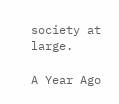society at large.

A Year Ago